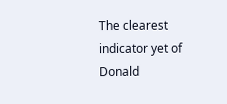The clearest indicator yet of Donald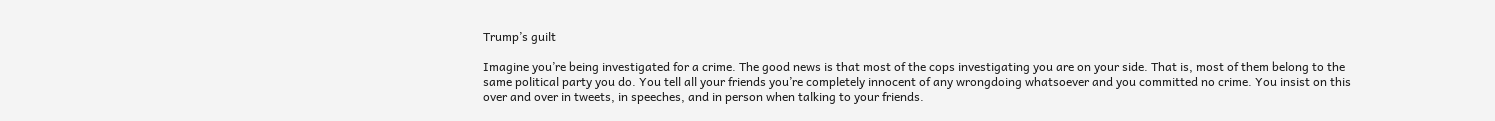Trump’s guilt

Imagine you’re being investigated for a crime. The good news is that most of the cops investigating you are on your side. That is, most of them belong to the same political party you do. You tell all your friends you’re completely innocent of any wrongdoing whatsoever and you committed no crime. You insist on this over and over in tweets, in speeches, and in person when talking to your friends.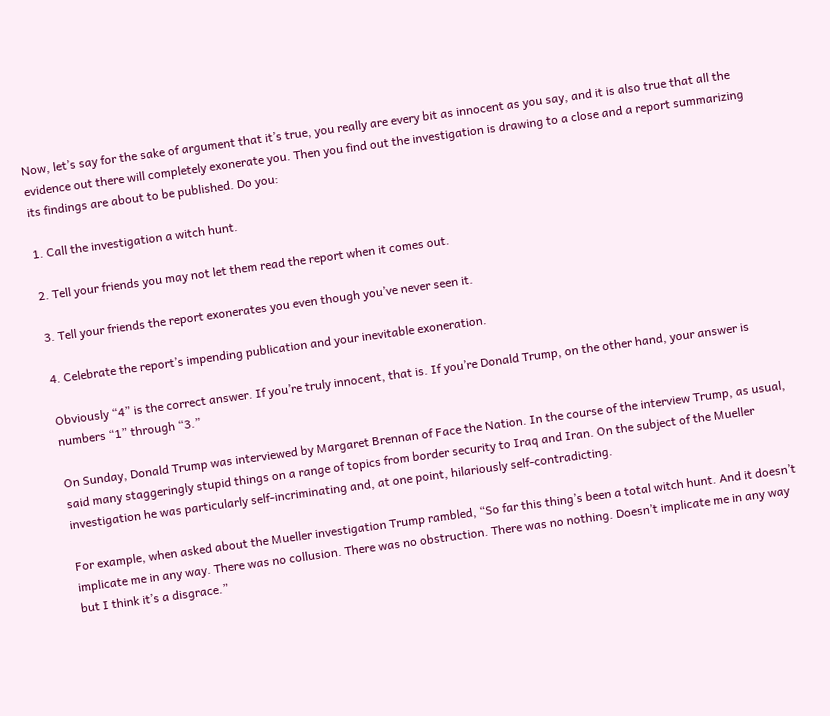Now, let’s say for the sake of argument that it’s true, you really are every bit as innocent as you say, and it is also true that all the evidence out there will completely exonerate you. Then you find out the investigation is drawing to a close and a report summarizing its findings are about to be published. Do you:

1. Call the investigation a witch hunt.

2. Tell your friends you may not let them read the report when it comes out.

3. Tell your friends the report exonerates you even though you’ve never seen it.

4. Celebrate the report’s impending publication and your inevitable exoneration.

Obviously “4” is the correct answer. If you’re truly innocent, that is. If you’re Donald Trump, on the other hand, your answer is numbers “1” through “3.”

On Sunday, Donald Trump was interviewed by Margaret Brennan of Face the Nation. In the course of the interview Trump, as usual, said many staggeringly stupid things on a range of topics from border security to Iraq and Iran. On the subject of the Mueller investigation he was particularly self-incriminating and, at one point, hilariously self-contradicting.

For example, when asked about the Mueller investigation Trump rambled, “So far this thing’s been a total witch hunt. And it doesn’t implicate me in any way. There was no collusion. There was no obstruction. There was no nothing. Doesn’t implicate me in any way but I think it’s a disgrace.”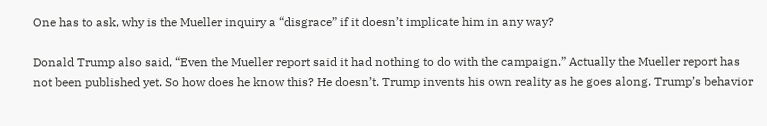One has to ask, why is the Mueller inquiry a “disgrace” if it doesn’t implicate him in any way?

Donald Trump also said, “Even the Mueller report said it had nothing to do with the campaign.” Actually the Mueller report has not been published yet. So how does he know this? He doesn’t. Trump invents his own reality as he goes along. Trump’s behavior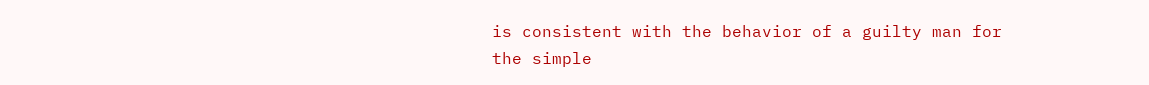is consistent with the behavior of a guilty man for the simple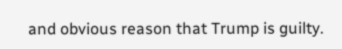and obvious reason that Trump is guilty.